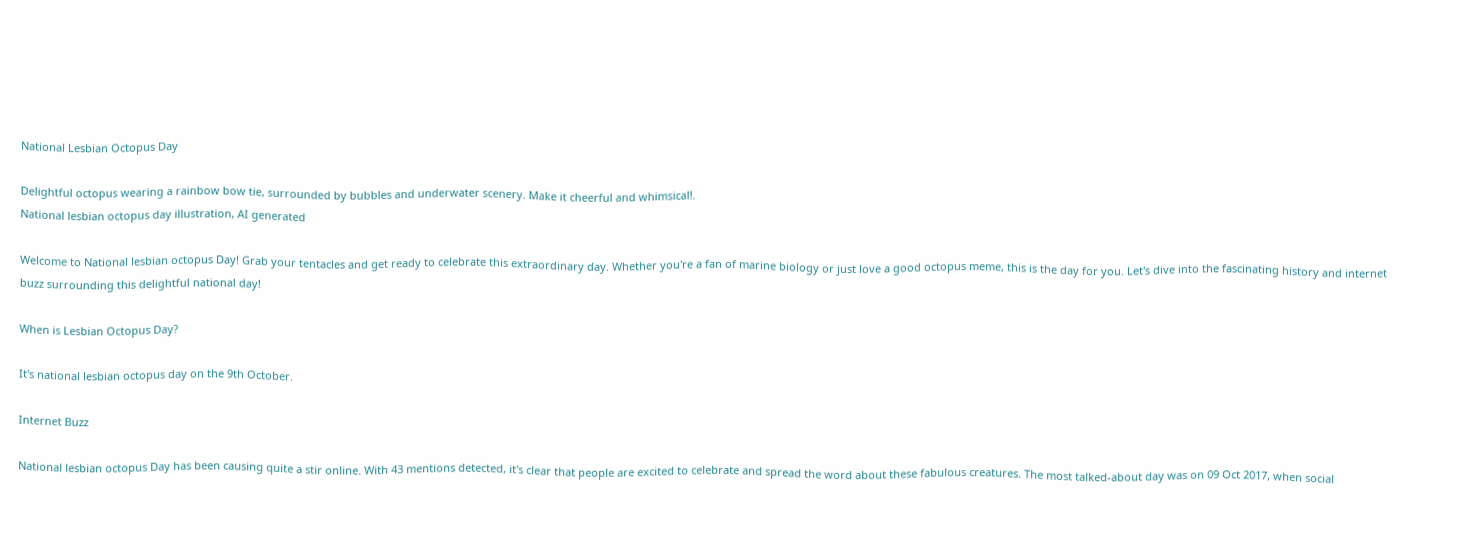National Lesbian Octopus Day

Delightful octopus wearing a rainbow bow tie, surrounded by bubbles and underwater scenery. Make it cheerful and whimsical!.
National lesbian octopus day illustration, AI generated

Welcome to National lesbian octopus Day! Grab your tentacles and get ready to celebrate this extraordinary day. Whether you're a fan of marine biology or just love a good octopus meme, this is the day for you. Let's dive into the fascinating history and internet buzz surrounding this delightful national day!

When is Lesbian Octopus Day?

It's national lesbian octopus day on the 9th October.

Internet Buzz

National lesbian octopus Day has been causing quite a stir online. With 43 mentions detected, it's clear that people are excited to celebrate and spread the word about these fabulous creatures. The most talked-about day was on 09 Oct 2017, when social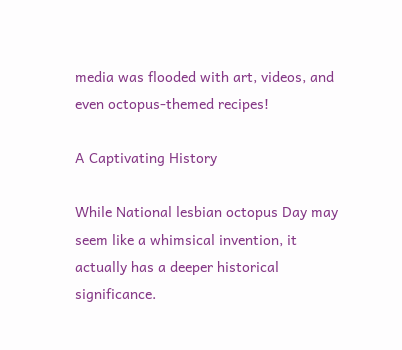media was flooded with art, videos, and even octopus-themed recipes!

A Captivating History

While National lesbian octopus Day may seem like a whimsical invention, it actually has a deeper historical significance.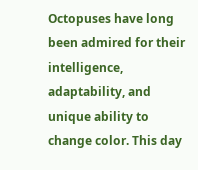Octopuses have long been admired for their intelligence, adaptability, and unique ability to change color. This day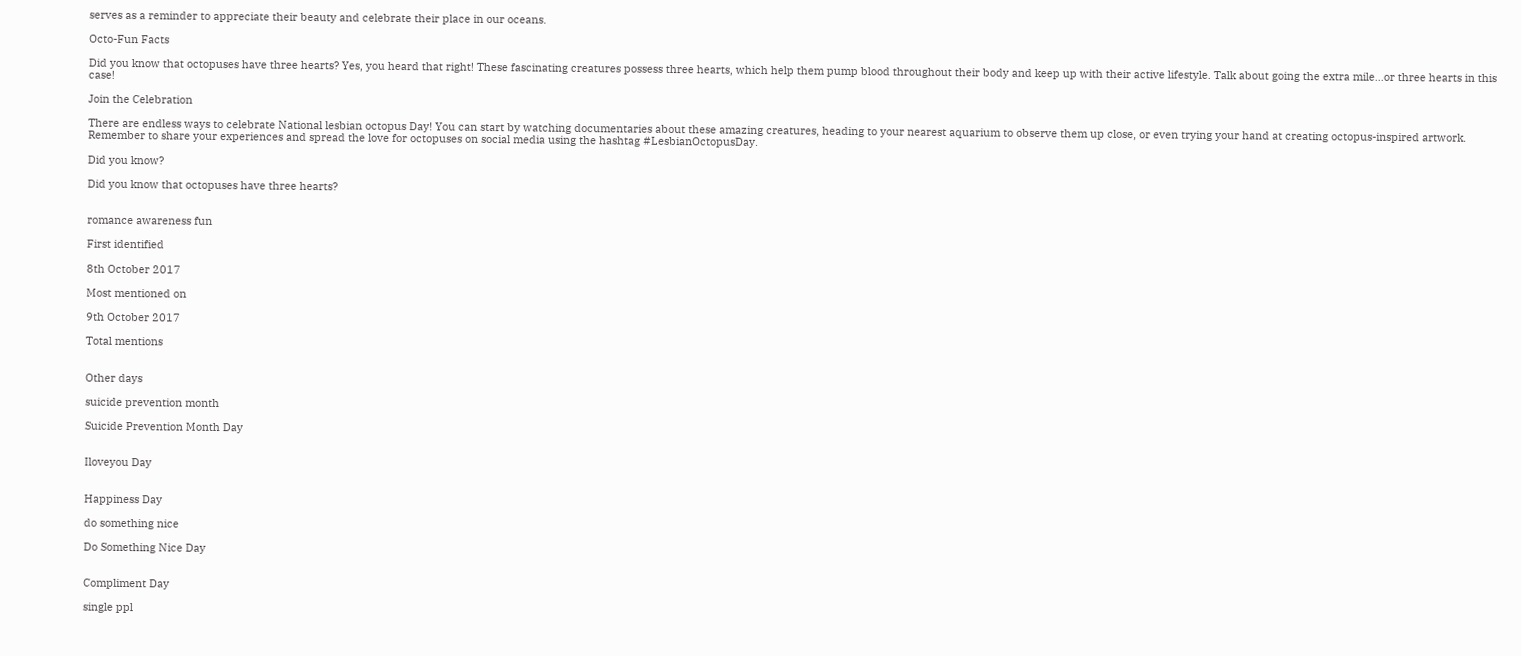serves as a reminder to appreciate their beauty and celebrate their place in our oceans.

Octo-Fun Facts

Did you know that octopuses have three hearts? Yes, you heard that right! These fascinating creatures possess three hearts, which help them pump blood throughout their body and keep up with their active lifestyle. Talk about going the extra mile...or three hearts in this case!

Join the Celebration

There are endless ways to celebrate National lesbian octopus Day! You can start by watching documentaries about these amazing creatures, heading to your nearest aquarium to observe them up close, or even trying your hand at creating octopus-inspired artwork. Remember to share your experiences and spread the love for octopuses on social media using the hashtag #LesbianOctopusDay.

Did you know?

Did you know that octopuses have three hearts?


romance awareness fun

First identified

8th October 2017

Most mentioned on

9th October 2017

Total mentions


Other days

suicide prevention month

Suicide Prevention Month Day


Iloveyou Day


Happiness Day

do something nice

Do Something Nice Day


Compliment Day

single ppl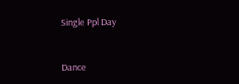Single Ppl Day


Dance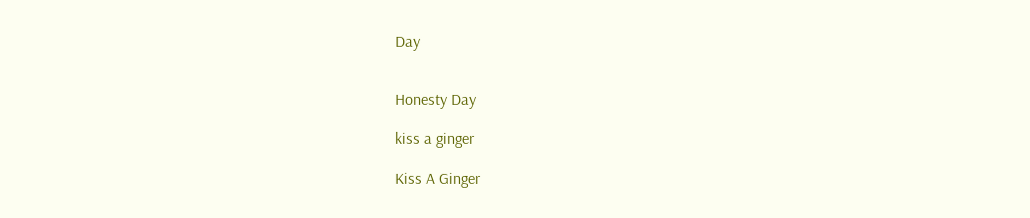Day


Honesty Day

kiss a ginger

Kiss A Ginger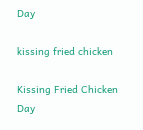Day

kissing fried chicken

Kissing Fried Chicken Day